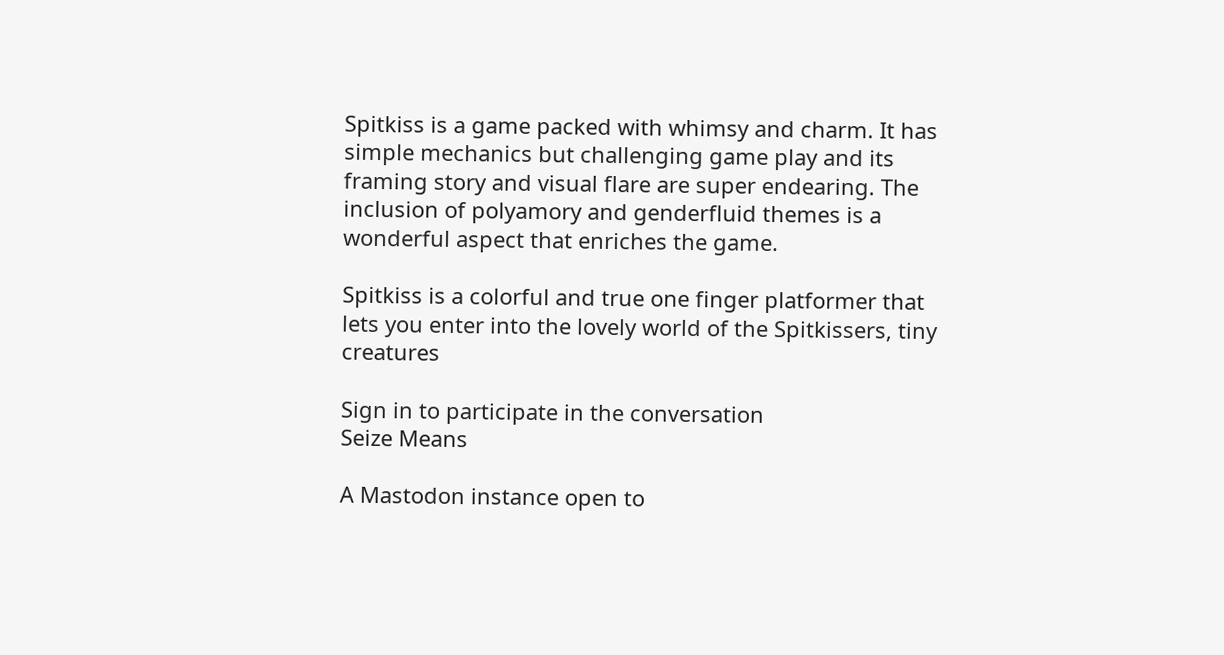Spitkiss is a game packed with whimsy and charm. It has simple mechanics but challenging game play and its framing story and visual flare are super endearing. The inclusion of polyamory and genderfluid themes is a wonderful aspect that enriches the game.

Spitkiss is a colorful and true one finger platformer that lets you enter into the lovely world of the Spitkissers, tiny creatures

Sign in to participate in the conversation
Seize Means

A Mastodon instance open to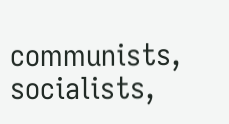communists, socialists,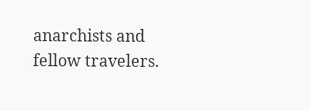anarchists and fellow travelers.